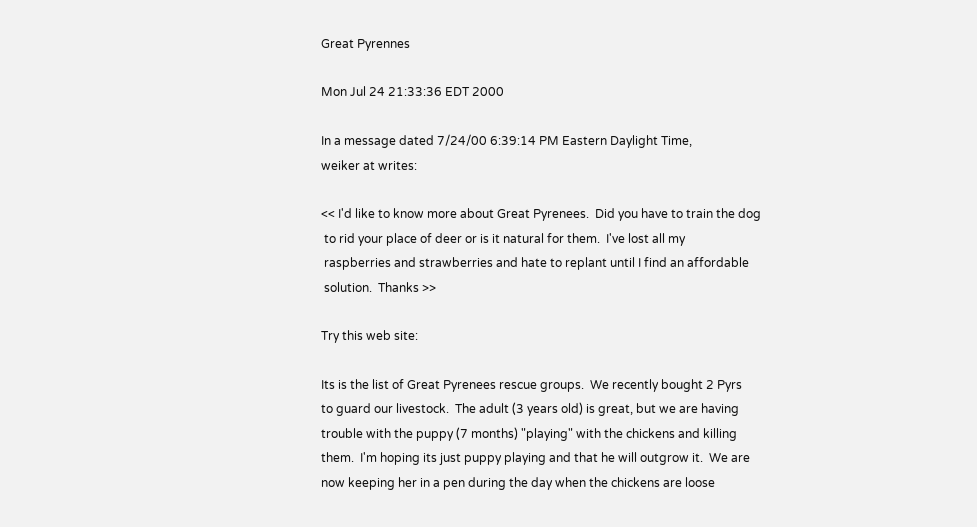Great Pyrennes

Mon Jul 24 21:33:36 EDT 2000

In a message dated 7/24/00 6:39:14 PM Eastern Daylight Time,
weiker at writes:

<< I'd like to know more about Great Pyrenees.  Did you have to train the dog
 to rid your place of deer or is it natural for them.  I've lost all my
 raspberries and strawberries and hate to replant until I find an affordable
 solution.  Thanks >>

Try this web site:

Its is the list of Great Pyrenees rescue groups.  We recently bought 2 Pyrs
to guard our livestock.  The adult (3 years old) is great, but we are having
trouble with the puppy (7 months) "playing" with the chickens and killing
them.  I'm hoping its just puppy playing and that he will outgrow it.  We are
now keeping her in a pen during the day when the chickens are loose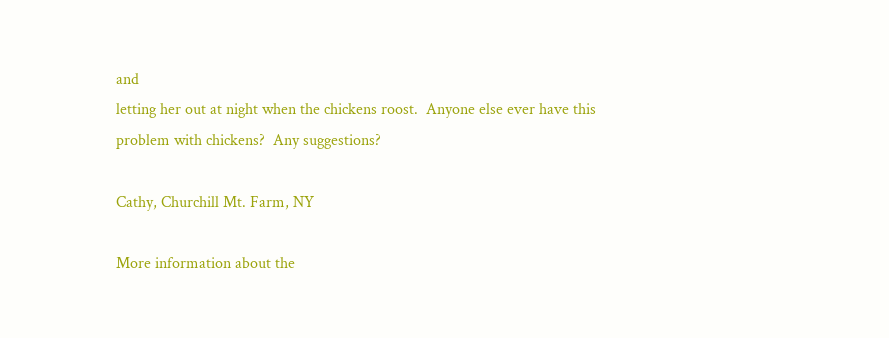and
letting her out at night when the chickens roost.  Anyone else ever have this
problem with chickens?  Any suggestions?

Cathy, Churchill Mt. Farm, NY

More information about the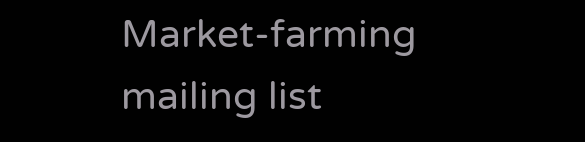Market-farming mailing list